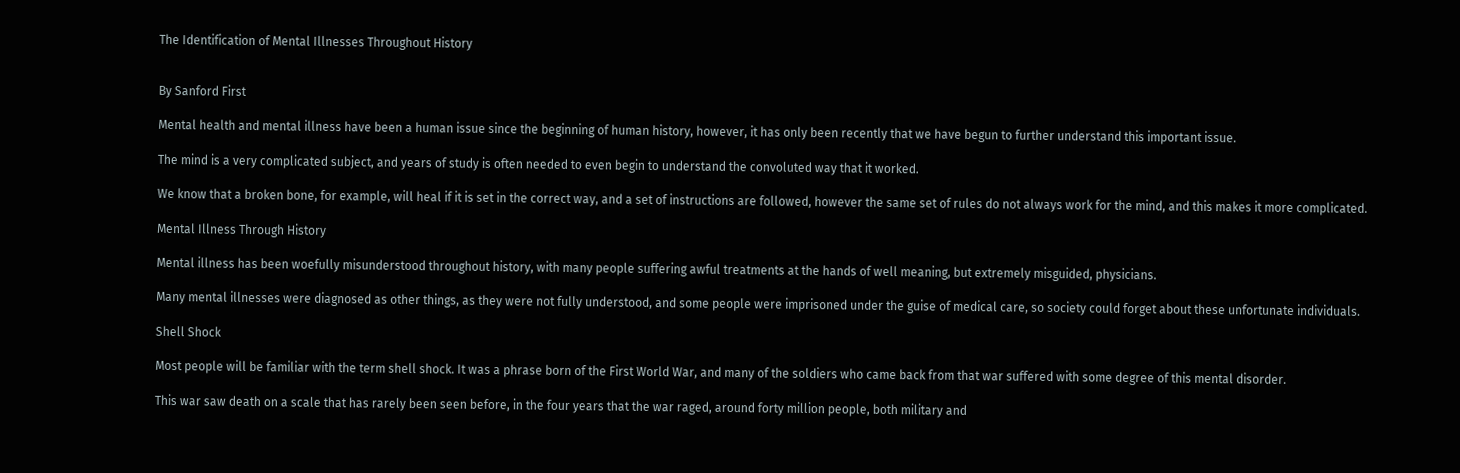The Identification of Mental Illnesses Throughout History


By Sanford First

Mental health and mental illness have been a human issue since the beginning of human history, however, it has only been recently that we have begun to further understand this important issue.

The mind is a very complicated subject, and years of study is often needed to even begin to understand the convoluted way that it worked.

We know that a broken bone, for example, will heal if it is set in the correct way, and a set of instructions are followed, however the same set of rules do not always work for the mind, and this makes it more complicated.

Mental Illness Through History

Mental illness has been woefully misunderstood throughout history, with many people suffering awful treatments at the hands of well meaning, but extremely misguided, physicians.

Many mental illnesses were diagnosed as other things, as they were not fully understood, and some people were imprisoned under the guise of medical care, so society could forget about these unfortunate individuals.

Shell Shock

Most people will be familiar with the term shell shock. It was a phrase born of the First World War, and many of the soldiers who came back from that war suffered with some degree of this mental disorder.

This war saw death on a scale that has rarely been seen before, in the four years that the war raged, around forty million people, both military and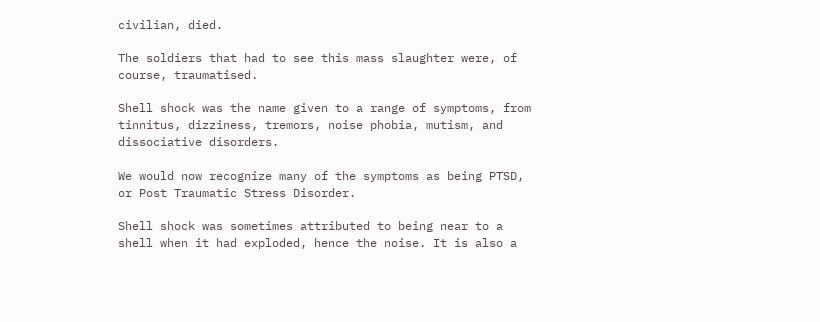civilian, died.

The soldiers that had to see this mass slaughter were, of course, traumatised.

Shell shock was the name given to a range of symptoms, from tinnitus, dizziness, tremors, noise phobia, mutism, and dissociative disorders.

We would now recognize many of the symptoms as being PTSD, or Post Traumatic Stress Disorder.

Shell shock was sometimes attributed to being near to a shell when it had exploded, hence the noise. It is also a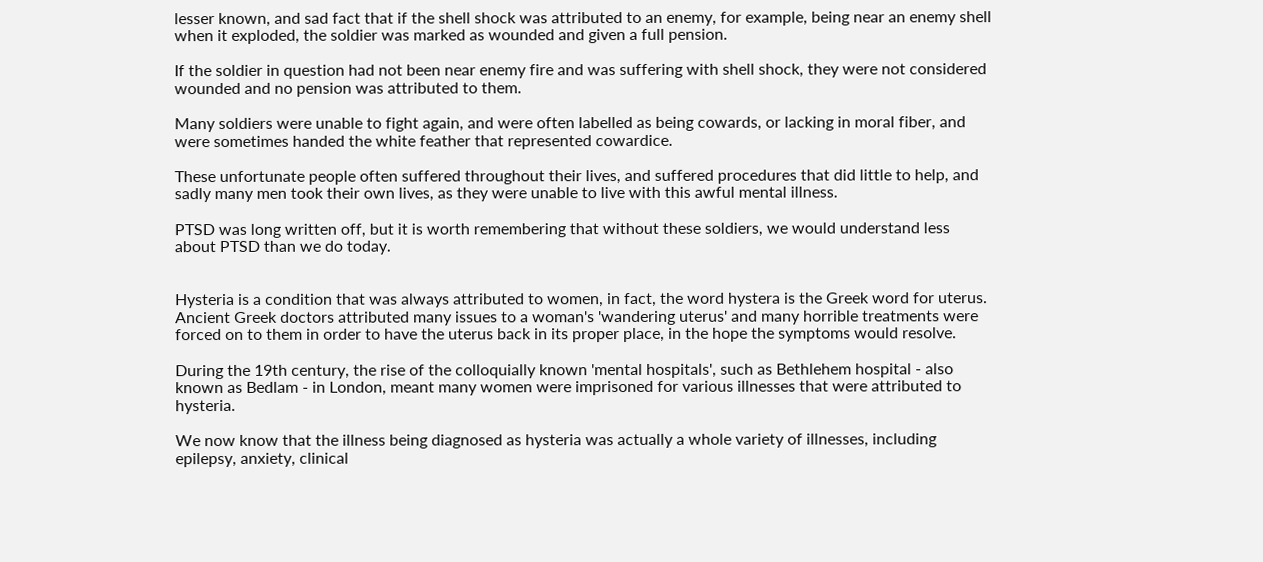lesser known, and sad fact that if the shell shock was attributed to an enemy, for example, being near an enemy shell when it exploded, the soldier was marked as wounded and given a full pension.

If the soldier in question had not been near enemy fire and was suffering with shell shock, they were not considered wounded and no pension was attributed to them.

Many soldiers were unable to fight again, and were often labelled as being cowards, or lacking in moral fiber, and were sometimes handed the white feather that represented cowardice.

These unfortunate people often suffered throughout their lives, and suffered procedures that did little to help, and sadly many men took their own lives, as they were unable to live with this awful mental illness.

PTSD was long written off, but it is worth remembering that without these soldiers, we would understand less about PTSD than we do today.


Hysteria is a condition that was always attributed to women, in fact, the word hystera is the Greek word for uterus. Ancient Greek doctors attributed many issues to a woman's 'wandering uterus' and many horrible treatments were forced on to them in order to have the uterus back in its proper place, in the hope the symptoms would resolve.

During the 19th century, the rise of the colloquially known 'mental hospitals', such as Bethlehem hospital - also known as Bedlam - in London, meant many women were imprisoned for various illnesses that were attributed to hysteria.

We now know that the illness being diagnosed as hysteria was actually a whole variety of illnesses, including epilepsy, anxiety, clinical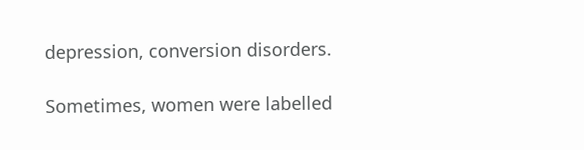depression, conversion disorders.

Sometimes, women were labelled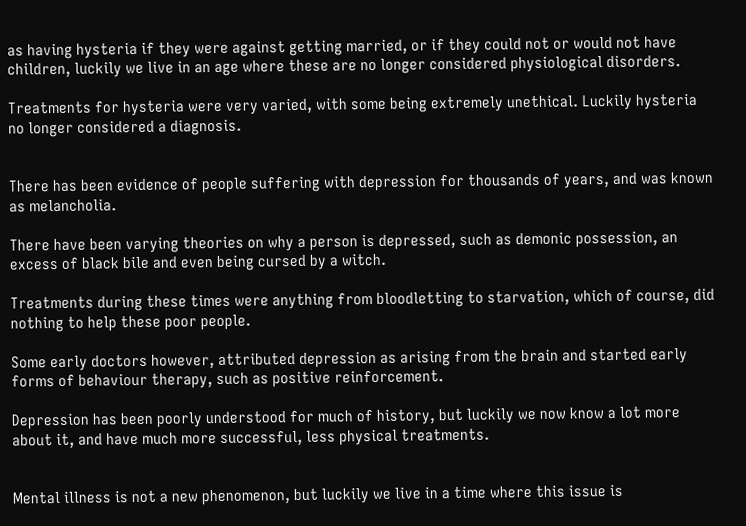as having hysteria if they were against getting married, or if they could not or would not have children, luckily we live in an age where these are no longer considered physiological disorders.

Treatments for hysteria were very varied, with some being extremely unethical. Luckily hysteria no longer considered a diagnosis.


There has been evidence of people suffering with depression for thousands of years, and was known as melancholia.

There have been varying theories on why a person is depressed, such as demonic possession, an excess of black bile and even being cursed by a witch.

Treatments during these times were anything from bloodletting to starvation, which of course, did nothing to help these poor people.

Some early doctors however, attributed depression as arising from the brain and started early forms of behaviour therapy, such as positive reinforcement.

Depression has been poorly understood for much of history, but luckily we now know a lot more about it, and have much more successful, less physical treatments.


Mental illness is not a new phenomenon, but luckily we live in a time where this issue is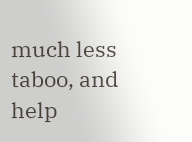much less taboo, and help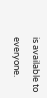is available to everyone.